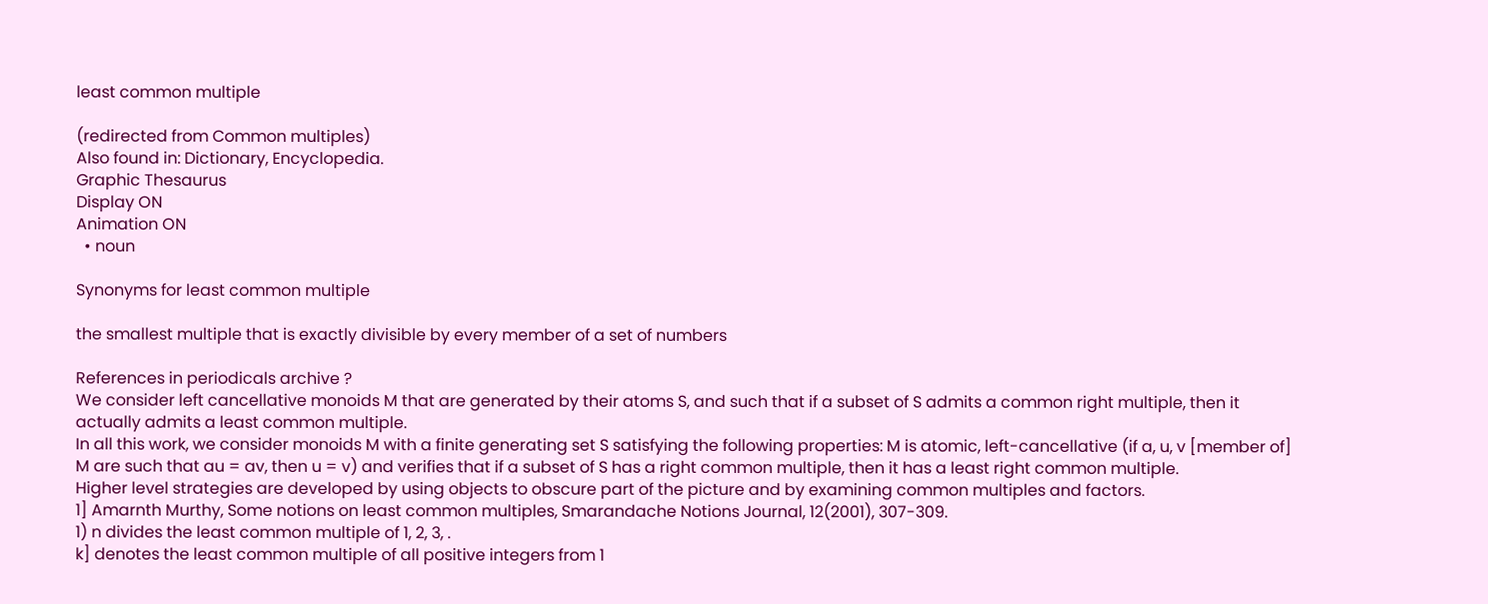least common multiple

(redirected from Common multiples)
Also found in: Dictionary, Encyclopedia.
Graphic Thesaurus
Display ON
Animation ON
  • noun

Synonyms for least common multiple

the smallest multiple that is exactly divisible by every member of a set of numbers

References in periodicals archive ?
We consider left cancellative monoids M that are generated by their atoms S, and such that if a subset of S admits a common right multiple, then it actually admits a least common multiple.
In all this work, we consider monoids M with a finite generating set S satisfying the following properties: M is atomic, left-cancellative (if a, u, v [member of] M are such that au = av, then u = v) and verifies that if a subset of S has a right common multiple, then it has a least right common multiple.
Higher level strategies are developed by using objects to obscure part of the picture and by examining common multiples and factors.
1] Amarnth Murthy, Some notions on least common multiples, Smarandache Notions Journal, 12(2001), 307-309.
1) n divides the least common multiple of 1, 2, 3, .
k] denotes the least common multiple of all positive integers from 1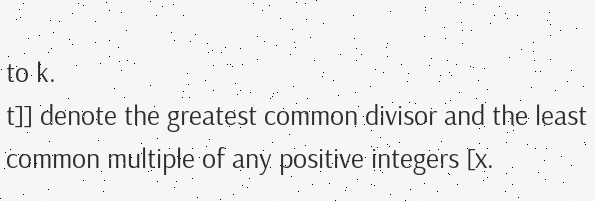to k.
t]] denote the greatest common divisor and the least common multiple of any positive integers [x.